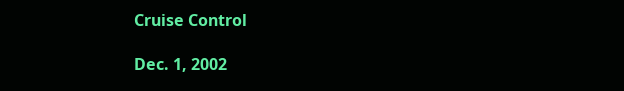Cruise Control

Dec. 1, 2002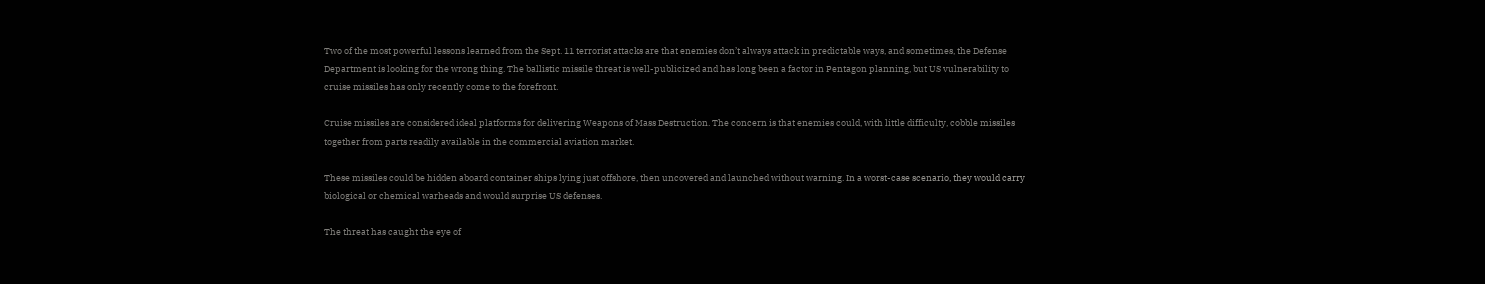Two of the most powerful lessons learned from the Sept. 11 terrorist attacks are that enemies don’t always attack in predictable ways, and sometimes, the Defense Department is looking for the wrong thing. The ballistic missile threat is well-publicized and has long been a factor in Pentagon planning, but US vulnerability to cruise missiles has only recently come to the forefront.

Cruise missiles are considered ideal platforms for delivering Weapons of Mass Destruction. The concern is that enemies could, with little difficulty, cobble missiles together from parts readily available in the commercial aviation market.

These missiles could be hidden aboard container ships lying just offshore, then uncovered and launched without warning. In a worst-case scenario, they would carry biological or chemical warheads and would surprise US defenses.

The threat has caught the eye of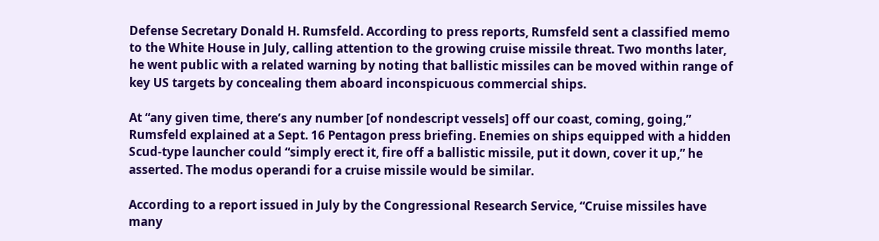Defense Secretary Donald H. Rumsfeld. According to press reports, Rumsfeld sent a classified memo to the White House in July, calling attention to the growing cruise missile threat. Two months later, he went public with a related warning by noting that ballistic missiles can be moved within range of key US targets by concealing them aboard inconspicuous commercial ships.

At “any given time, there’s any number [of nondescript vessels] off our coast, coming, going,” Rumsfeld explained at a Sept. 16 Pentagon press briefing. Enemies on ships equipped with a hidden Scud-type launcher could “simply erect it, fire off a ballistic missile, put it down, cover it up,” he asserted. The modus operandi for a cruise missile would be similar.

According to a report issued in July by the Congressional Research Service, “Cruise missiles have many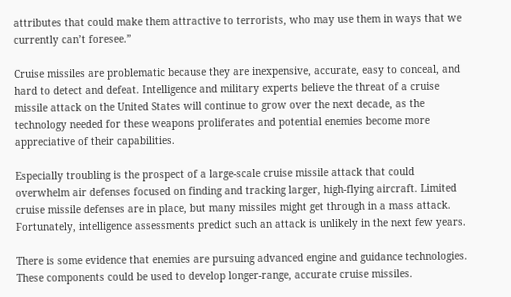attributes that could make them attractive to terrorists, who may use them in ways that we currently can’t foresee.”

Cruise missiles are problematic because they are inexpensive, accurate, easy to conceal, and hard to detect and defeat. Intelligence and military experts believe the threat of a cruise missile attack on the United States will continue to grow over the next decade, as the technology needed for these weapons proliferates and potential enemies become more appreciative of their capabilities.

Especially troubling is the prospect of a large-scale cruise missile attack that could overwhelm air defenses focused on finding and tracking larger, high-flying aircraft. Limited cruise missile defenses are in place, but many missiles might get through in a mass attack. Fortunately, intelligence assessments predict such an attack is unlikely in the next few years.

There is some evidence that enemies are pursuing advanced engine and guidance technologies. These components could be used to develop longer-range, accurate cruise missiles.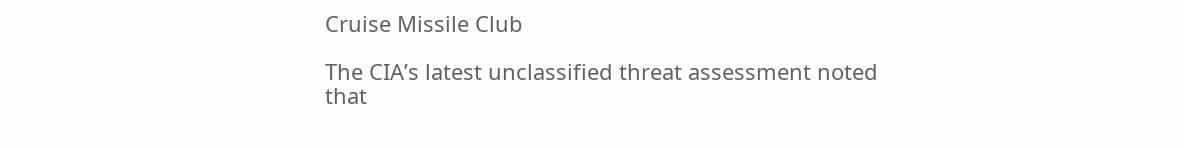Cruise Missile Club

The CIA’s latest unclassified threat assessment noted that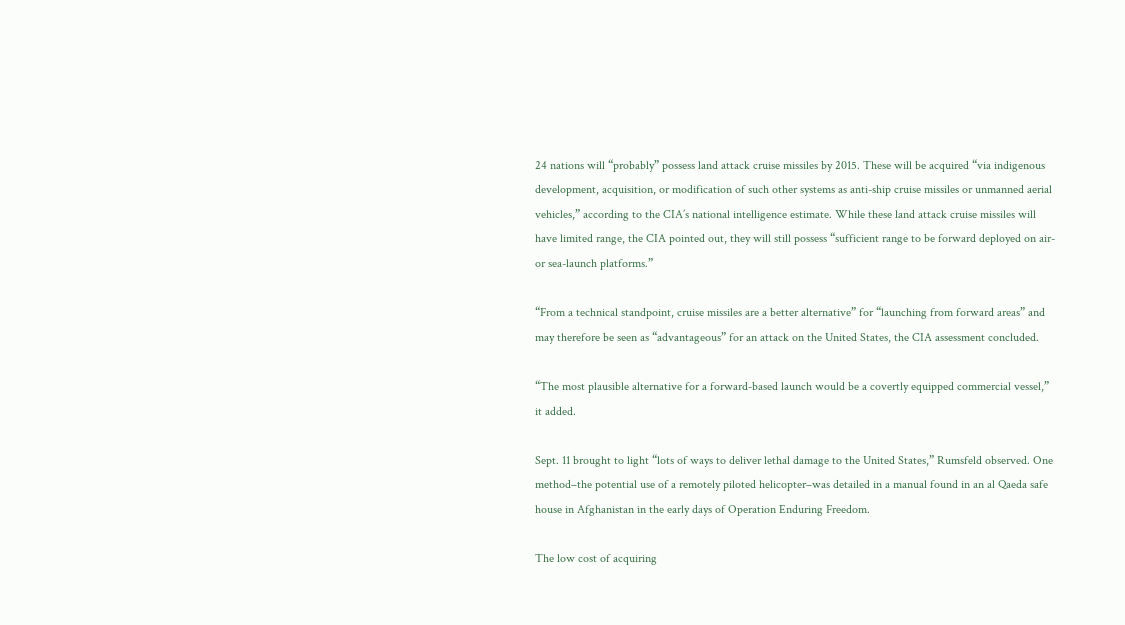24 nations will “probably” possess land attack cruise missiles by 2015. These will be acquired “via indigenous development, acquisition, or modification of such other systems as anti-ship cruise missiles or unmanned aerial vehicles,” according to the CIA’s national intelligence estimate. While these land attack cruise missiles will have limited range, the CIA pointed out, they will still possess “sufficient range to be forward deployed on air- or sea-launch platforms.”

“From a technical standpoint, cruise missiles are a better alternative” for “launching from forward areas” and may therefore be seen as “advantageous” for an attack on the United States, the CIA assessment concluded.

“The most plausible alternative for a forward-based launch would be a covertly equipped commercial vessel,” it added.

Sept. 11 brought to light “lots of ways to deliver lethal damage to the United States,” Rumsfeld observed. One method–the potential use of a remotely piloted helicopter–was detailed in a manual found in an al Qaeda safe house in Afghanistan in the early days of Operation Enduring Freedom.

The low cost of acquiring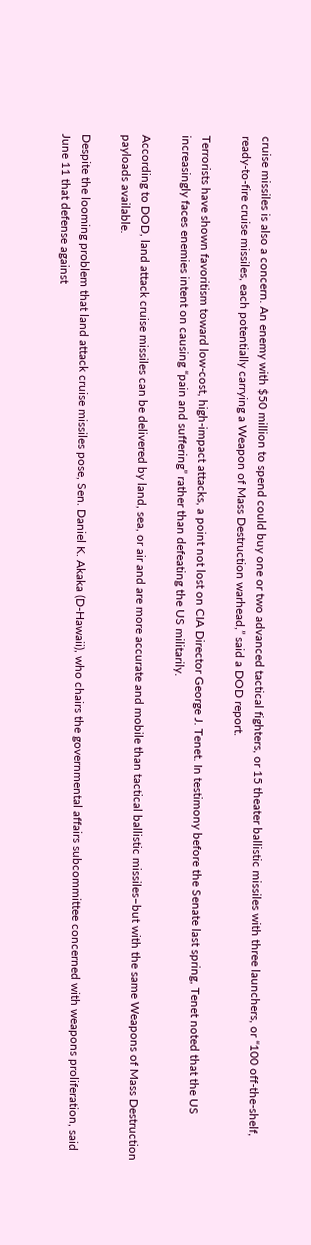cruise missiles is also a concern. An enemy with $50 million to spend could buy one or two advanced tactical fighters, or 15 theater ballistic missiles with three launchers, or “100 off-the-shelf, ready-to-fire cruise missiles, each potentially carrying a Weapon of Mass Destruction warhead,” said a DOD report.

Terrorists have shown favoritism toward low-cost, high-impact attacks, a point not lost on CIA Director George J. Tenet. In testimony before the Senate last spring, Tenet noted that the US increasingly faces enemies intent on causing “pain and suffering” rather than defeating the US militarily.

According to DOD, land attack cruise missiles can be delivered by land, sea, or air and are more accurate and mobile than tactical ballistic missiles–but with the same Weapons of Mass Destruction payloads available.

Despite the looming problem that land attack cruise missiles pose, Sen. Daniel K. Akaka (D-Hawaii), who chairs the governmental affairs subcommittee concerned with weapons proliferation, said June 11 that defense against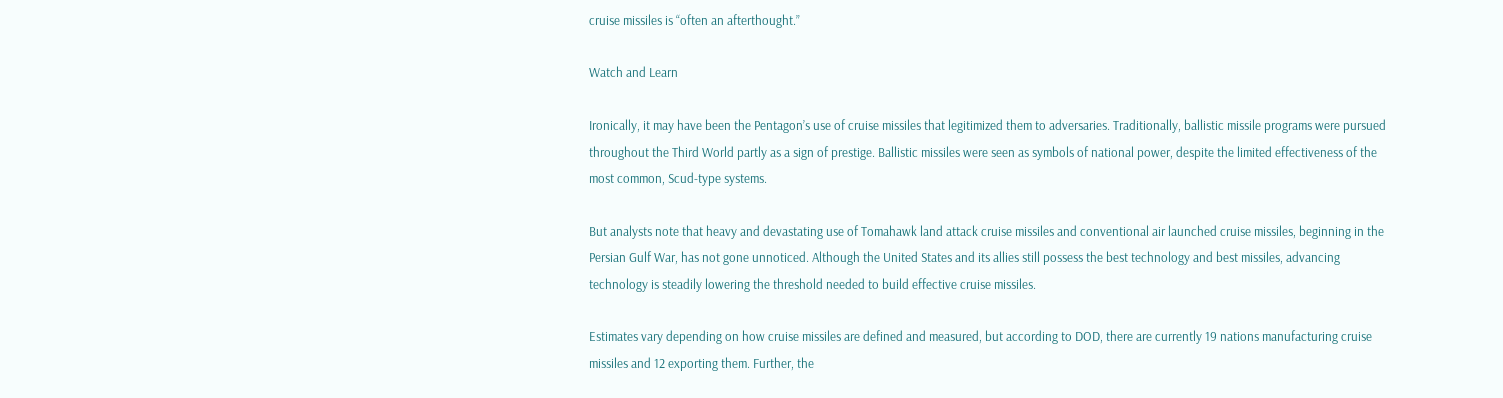cruise missiles is “often an afterthought.”

Watch and Learn

Ironically, it may have been the Pentagon’s use of cruise missiles that legitimized them to adversaries. Traditionally, ballistic missile programs were pursued throughout the Third World partly as a sign of prestige. Ballistic missiles were seen as symbols of national power, despite the limited effectiveness of the most common, Scud-type systems.

But analysts note that heavy and devastating use of Tomahawk land attack cruise missiles and conventional air launched cruise missiles, beginning in the Persian Gulf War, has not gone unnoticed. Although the United States and its allies still possess the best technology and best missiles, advancing technology is steadily lowering the threshold needed to build effective cruise missiles.

Estimates vary depending on how cruise missiles are defined and measured, but according to DOD, there are currently 19 nations manufacturing cruise missiles and 12 exporting them. Further, the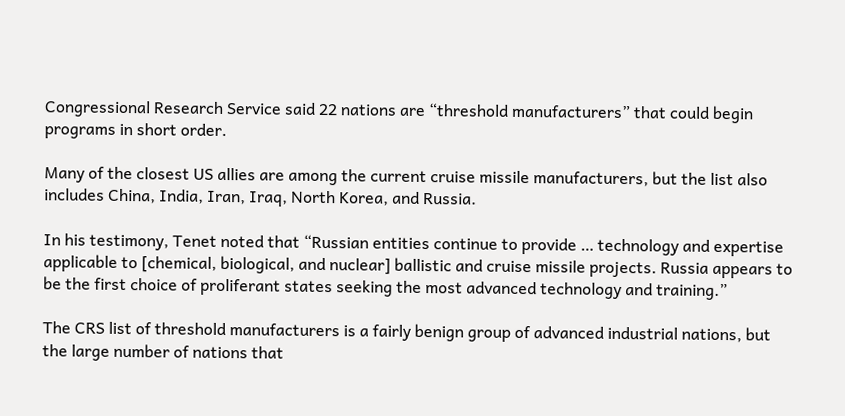Congressional Research Service said 22 nations are “threshold manufacturers” that could begin programs in short order.

Many of the closest US allies are among the current cruise missile manufacturers, but the list also includes China, India, Iran, Iraq, North Korea, and Russia.

In his testimony, Tenet noted that “Russian entities continue to provide … technology and expertise applicable to [chemical, biological, and nuclear] ballistic and cruise missile projects. Russia appears to be the first choice of proliferant states seeking the most advanced technology and training.”

The CRS list of threshold manufacturers is a fairly benign group of advanced industrial nations, but the large number of nations that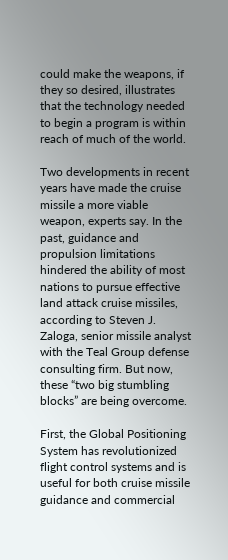could make the weapons, if they so desired, illustrates that the technology needed to begin a program is within reach of much of the world.

Two developments in recent years have made the cruise missile a more viable weapon, experts say. In the past, guidance and propulsion limitations hindered the ability of most nations to pursue effective land attack cruise missiles, according to Steven J. Zaloga, senior missile analyst with the Teal Group defense consulting firm. But now, these “two big stumbling blocks” are being overcome.

First, the Global Positioning System has revolutionized flight control systems and is useful for both cruise missile guidance and commercial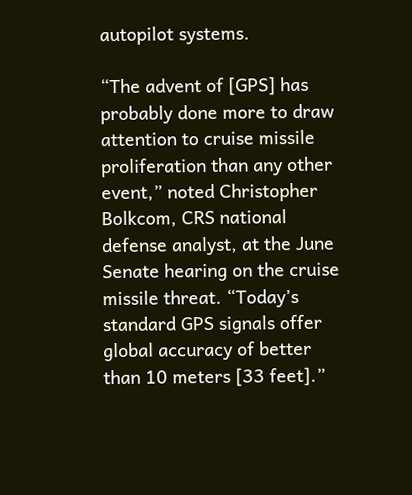autopilot systems.

“The advent of [GPS] has probably done more to draw attention to cruise missile proliferation than any other event,” noted Christopher Bolkcom, CRS national defense analyst, at the June Senate hearing on the cruise missile threat. “Today’s standard GPS signals offer global accuracy of better than 10 meters [33 feet].”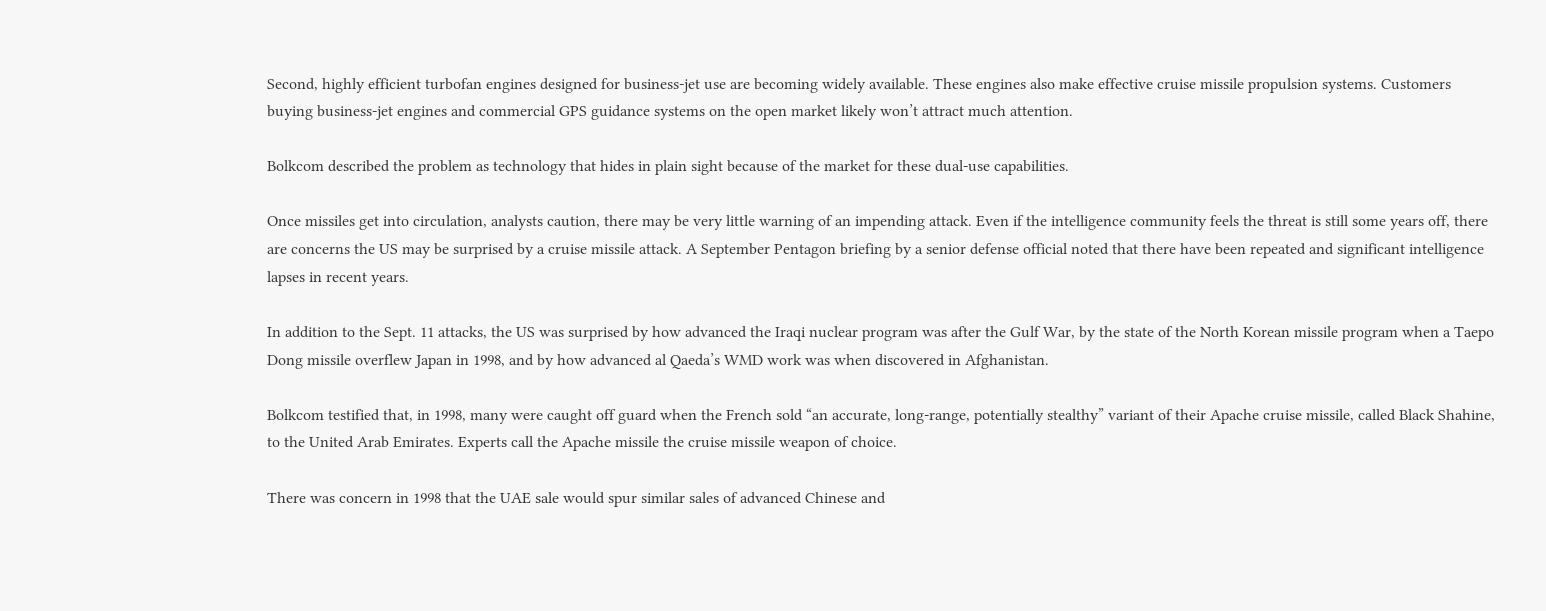Second, highly efficient turbofan engines designed for business-jet use are becoming widely available. These engines also make effective cruise missile propulsion systems. Customers buying business-jet engines and commercial GPS guidance systems on the open market likely won’t attract much attention.

Bolkcom described the problem as technology that hides in plain sight because of the market for these dual-use capabilities.

Once missiles get into circulation, analysts caution, there may be very little warning of an impending attack. Even if the intelligence community feels the threat is still some years off, there are concerns the US may be surprised by a cruise missile attack. A September Pentagon briefing by a senior defense official noted that there have been repeated and significant intelligence lapses in recent years.

In addition to the Sept. 11 attacks, the US was surprised by how advanced the Iraqi nuclear program was after the Gulf War, by the state of the North Korean missile program when a Taepo Dong missile overflew Japan in 1998, and by how advanced al Qaeda’s WMD work was when discovered in Afghanistan.

Bolkcom testified that, in 1998, many were caught off guard when the French sold “an accurate, long-range, potentially stealthy” variant of their Apache cruise missile, called Black Shahine, to the United Arab Emirates. Experts call the Apache missile the cruise missile weapon of choice.

There was concern in 1998 that the UAE sale would spur similar sales of advanced Chinese and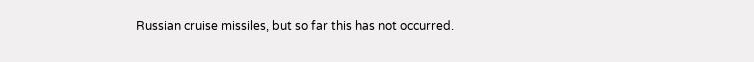Russian cruise missiles, but so far this has not occurred.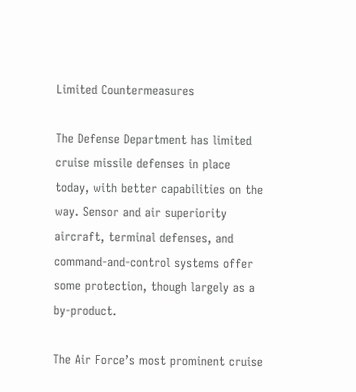Limited Countermeasures

The Defense Department has limited cruise missile defenses in place today, with better capabilities on the way. Sensor and air superiority aircraft, terminal defenses, and command-and-control systems offer some protection, though largely as a by-product.

The Air Force’s most prominent cruise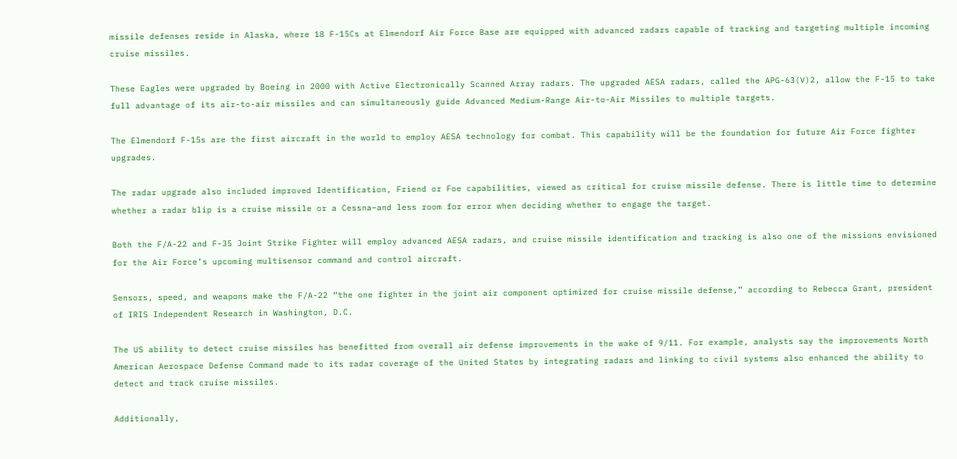missile defenses reside in Alaska, where 18 F-15Cs at Elmendorf Air Force Base are equipped with advanced radars capable of tracking and targeting multiple incoming cruise missiles.

These Eagles were upgraded by Boeing in 2000 with Active Electronically Scanned Array radars. The upgraded AESA radars, called the APG-63(V)2, allow the F-15 to take full advantage of its air-to-air missiles and can simultaneously guide Advanced Medium-Range Air-to-Air Missiles to multiple targets.

The Elmendorf F-15s are the first aircraft in the world to employ AESA technology for combat. This capability will be the foundation for future Air Force fighter upgrades.

The radar upgrade also included improved Identification, Friend or Foe capabilities, viewed as critical for cruise missile defense. There is little time to determine whether a radar blip is a cruise missile or a Cessna–and less room for error when deciding whether to engage the target.

Both the F/A-22 and F-35 Joint Strike Fighter will employ advanced AESA radars, and cruise missile identification and tracking is also one of the missions envisioned for the Air Force’s upcoming multisensor command and control aircraft.

Sensors, speed, and weapons make the F/A-22 “the one fighter in the joint air component optimized for cruise missile defense,” according to Rebecca Grant, president of IRIS Independent Research in Washington, D.C.

The US ability to detect cruise missiles has benefitted from overall air defense improvements in the wake of 9/11. For example, analysts say the improvements North American Aerospace Defense Command made to its radar coverage of the United States by integrating radars and linking to civil systems also enhanced the ability to detect and track cruise missiles.

Additionally,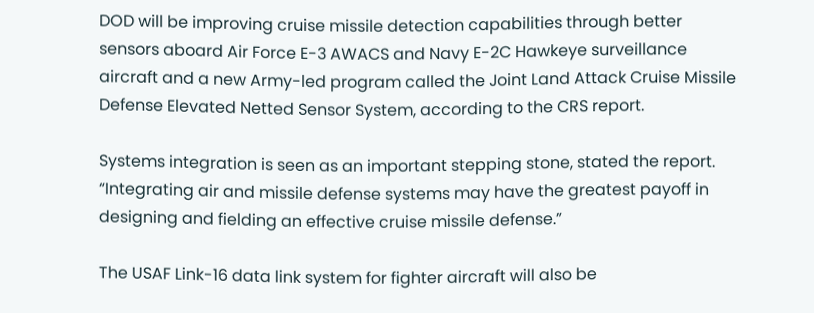DOD will be improving cruise missile detection capabilities through better sensors aboard Air Force E-3 AWACS and Navy E-2C Hawkeye surveillance aircraft and a new Army-led program called the Joint Land Attack Cruise Missile Defense Elevated Netted Sensor System, according to the CRS report.

Systems integration is seen as an important stepping stone, stated the report. “Integrating air and missile defense systems may have the greatest payoff in designing and fielding an effective cruise missile defense.”

The USAF Link-16 data link system for fighter aircraft will also be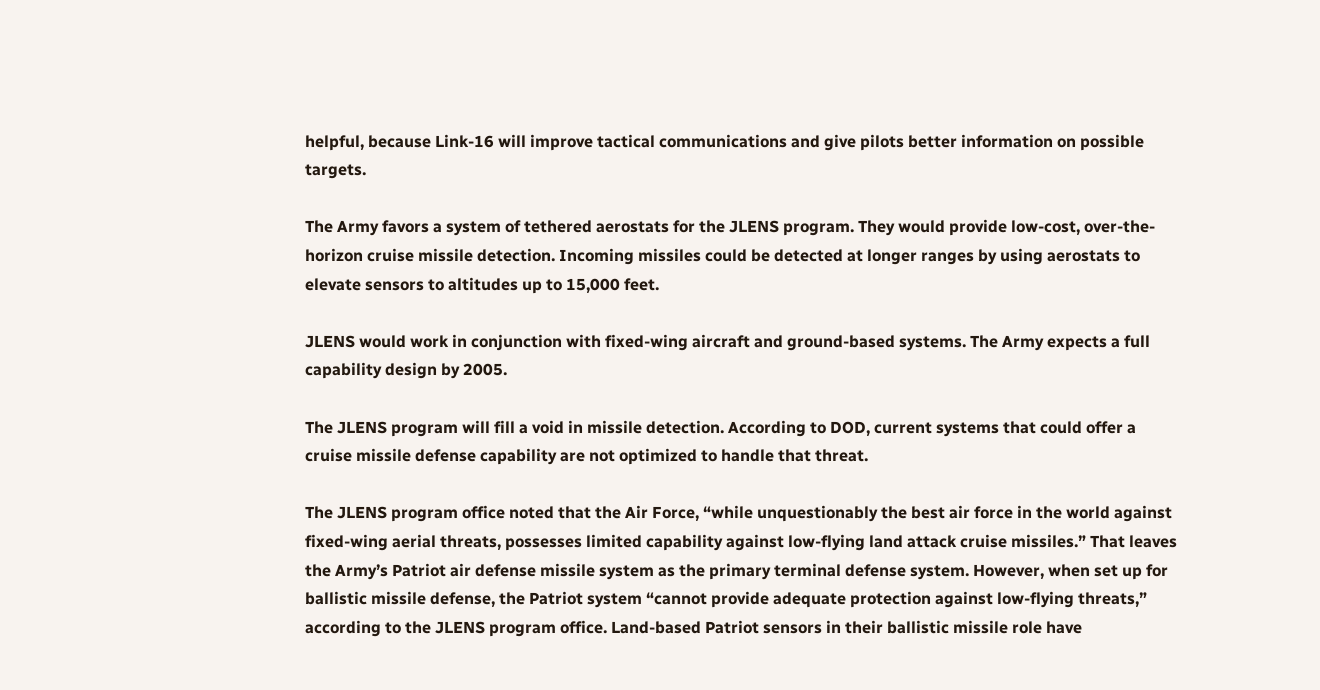helpful, because Link-16 will improve tactical communications and give pilots better information on possible targets.

The Army favors a system of tethered aerostats for the JLENS program. They would provide low-cost, over-the-horizon cruise missile detection. Incoming missiles could be detected at longer ranges by using aerostats to elevate sensors to altitudes up to 15,000 feet.

JLENS would work in conjunction with fixed-wing aircraft and ground-based systems. The Army expects a full capability design by 2005.

The JLENS program will fill a void in missile detection. According to DOD, current systems that could offer a cruise missile defense capability are not optimized to handle that threat.

The JLENS program office noted that the Air Force, “while unquestionably the best air force in the world against fixed-wing aerial threats, possesses limited capability against low-flying land attack cruise missiles.” That leaves the Army’s Patriot air defense missile system as the primary terminal defense system. However, when set up for ballistic missile defense, the Patriot system “cannot provide adequate protection against low-flying threats,” according to the JLENS program office. Land-based Patriot sensors in their ballistic missile role have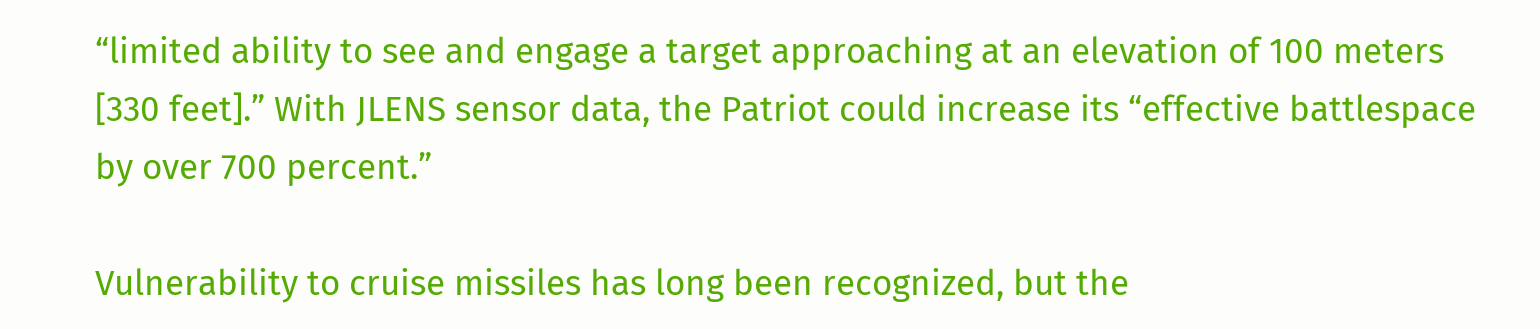“limited ability to see and engage a target approaching at an elevation of 100 meters [330 feet].” With JLENS sensor data, the Patriot could increase its “effective battlespace by over 700 percent.”

Vulnerability to cruise missiles has long been recognized, but the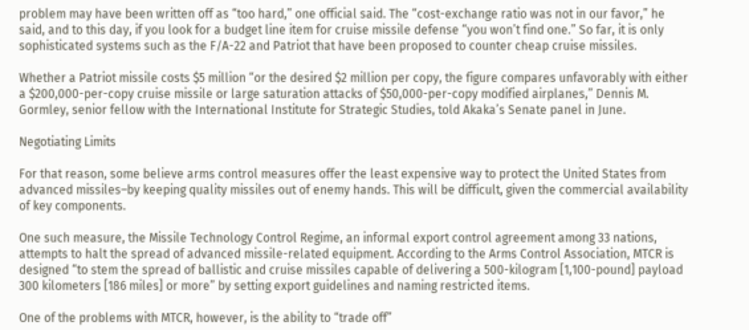problem may have been written off as “too hard,” one official said. The “cost-exchange ratio was not in our favor,” he said, and to this day, if you look for a budget line item for cruise missile defense “you won’t find one.” So far, it is only sophisticated systems such as the F/A-22 and Patriot that have been proposed to counter cheap cruise missiles.

Whether a Patriot missile costs $5 million “or the desired $2 million per copy, the figure compares unfavorably with either a $200,000-per-copy cruise missile or large saturation attacks of $50,000-per-copy modified airplanes,” Dennis M. Gormley, senior fellow with the International Institute for Strategic Studies, told Akaka’s Senate panel in June.

Negotiating Limits

For that reason, some believe arms control measures offer the least expensive way to protect the United States from advanced missiles–by keeping quality missiles out of enemy hands. This will be difficult, given the commercial availability of key components.

One such measure, the Missile Technology Control Regime, an informal export control agreement among 33 nations, attempts to halt the spread of advanced missile-related equipment. According to the Arms Control Association, MTCR is designed “to stem the spread of ballistic and cruise missiles capable of delivering a 500-kilogram [1,100-pound] payload 300 kilometers [186 miles] or more” by setting export guidelines and naming restricted items.

One of the problems with MTCR, however, is the ability to “trade off”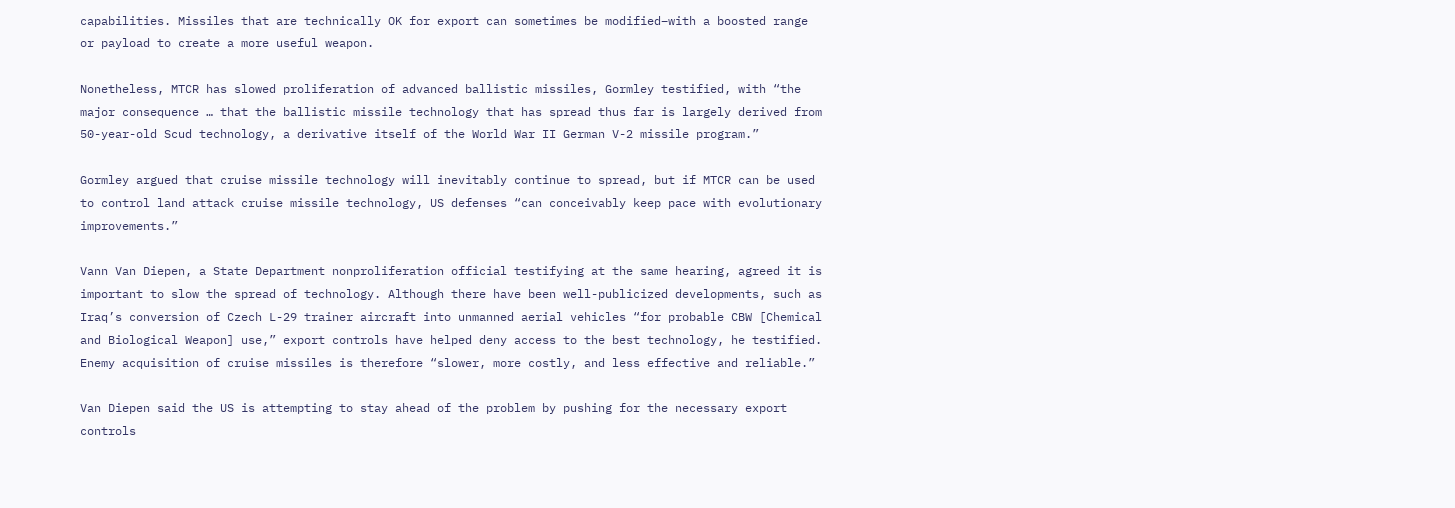capabilities. Missiles that are technically OK for export can sometimes be modified–with a boosted range or payload to create a more useful weapon.

Nonetheless, MTCR has slowed proliferation of advanced ballistic missiles, Gormley testified, with “the major consequence … that the ballistic missile technology that has spread thus far is largely derived from 50-year-old Scud technology, a derivative itself of the World War II German V-2 missile program.”

Gormley argued that cruise missile technology will inevitably continue to spread, but if MTCR can be used to control land attack cruise missile technology, US defenses “can conceivably keep pace with evolutionary improvements.”

Vann Van Diepen, a State Department nonproliferation official testifying at the same hearing, agreed it is important to slow the spread of technology. Although there have been well-publicized developments, such as Iraq’s conversion of Czech L-29 trainer aircraft into unmanned aerial vehicles “for probable CBW [Chemical and Biological Weapon] use,” export controls have helped deny access to the best technology, he testified. Enemy acquisition of cruise missiles is therefore “slower, more costly, and less effective and reliable.”

Van Diepen said the US is attempting to stay ahead of the problem by pushing for the necessary export controls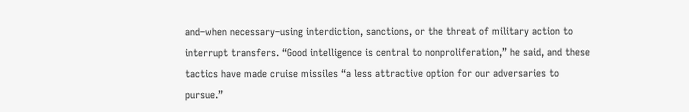and–when necessary–using interdiction, sanctions, or the threat of military action to interrupt transfers. “Good intelligence is central to nonproliferation,” he said, and these tactics have made cruise missiles “a less attractive option for our adversaries to pursue.”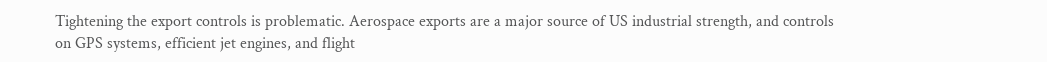Tightening the export controls is problematic. Aerospace exports are a major source of US industrial strength, and controls on GPS systems, efficient jet engines, and flight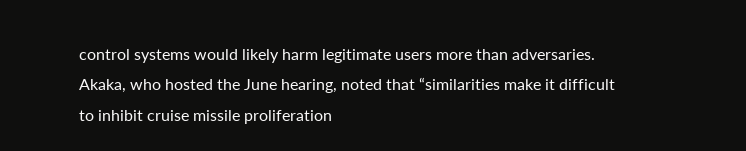control systems would likely harm legitimate users more than adversaries. Akaka, who hosted the June hearing, noted that “similarities make it difficult to inhibit cruise missile proliferation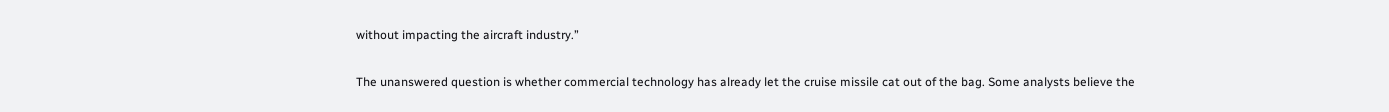without impacting the aircraft industry.”

The unanswered question is whether commercial technology has already let the cruise missile cat out of the bag. Some analysts believe the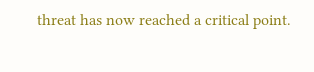threat has now reached a critical point.